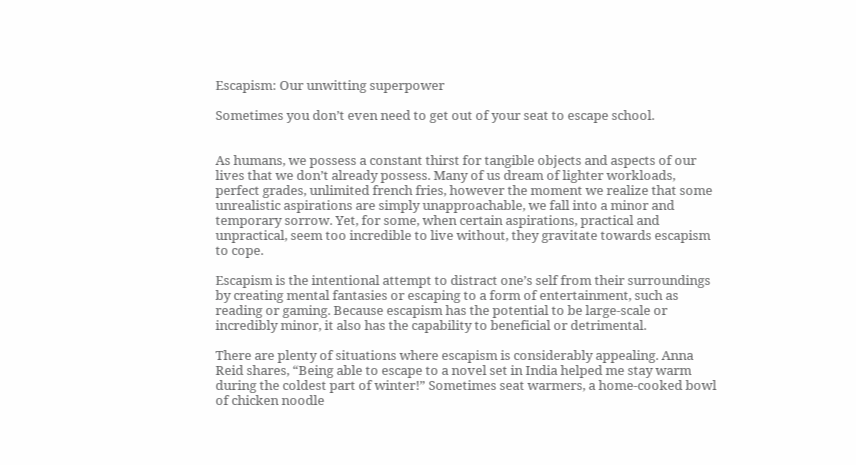Escapism: Our unwitting superpower

Sometimes you don’t even need to get out of your seat to escape school.


As humans, we possess a constant thirst for tangible objects and aspects of our lives that we don’t already possess. Many of us dream of lighter workloads, perfect grades, unlimited french fries, however the moment we realize that some unrealistic aspirations are simply unapproachable, we fall into a minor and temporary sorrow. Yet, for some, when certain aspirations, practical and unpractical, seem too incredible to live without, they gravitate towards escapism to cope.

Escapism is the intentional attempt to distract one’s self from their surroundings by creating mental fantasies or escaping to a form of entertainment, such as reading or gaming. Because escapism has the potential to be large-scale or incredibly minor, it also has the capability to beneficial or detrimental.

There are plenty of situations where escapism is considerably appealing. Anna Reid shares, “Being able to escape to a novel set in India helped me stay warm during the coldest part of winter!” Sometimes seat warmers, a home-cooked bowl of chicken noodle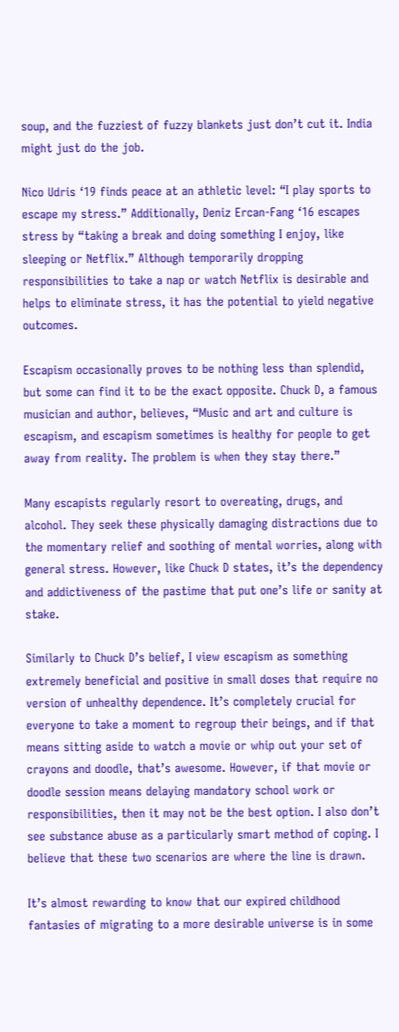soup, and the fuzziest of fuzzy blankets just don’t cut it. India might just do the job.

Nico Udris ‘19 finds peace at an athletic level: “I play sports to escape my stress.” Additionally, Deniz Ercan-Fang ‘16 escapes stress by “taking a break and doing something I enjoy, like sleeping or Netflix.” Although temporarily dropping responsibilities to take a nap or watch Netflix is desirable and helps to eliminate stress, it has the potential to yield negative outcomes.

Escapism occasionally proves to be nothing less than splendid, but some can find it to be the exact opposite. Chuck D, a famous musician and author, believes, “Music and art and culture is escapism, and escapism sometimes is healthy for people to get away from reality. The problem is when they stay there.”

Many escapists regularly resort to overeating, drugs, and alcohol. They seek these physically damaging distractions due to the momentary relief and soothing of mental worries, along with general stress. However, like Chuck D states, it’s the dependency and addictiveness of the pastime that put one’s life or sanity at stake.

Similarly to Chuck D’s belief, I view escapism as something extremely beneficial and positive in small doses that require no version of unhealthy dependence. It’s completely crucial for everyone to take a moment to regroup their beings, and if that means sitting aside to watch a movie or whip out your set of crayons and doodle, that’s awesome. However, if that movie or doodle session means delaying mandatory school work or responsibilities, then it may not be the best option. I also don’t see substance abuse as a particularly smart method of coping. I believe that these two scenarios are where the line is drawn.

It’s almost rewarding to know that our expired childhood fantasies of migrating to a more desirable universe is in some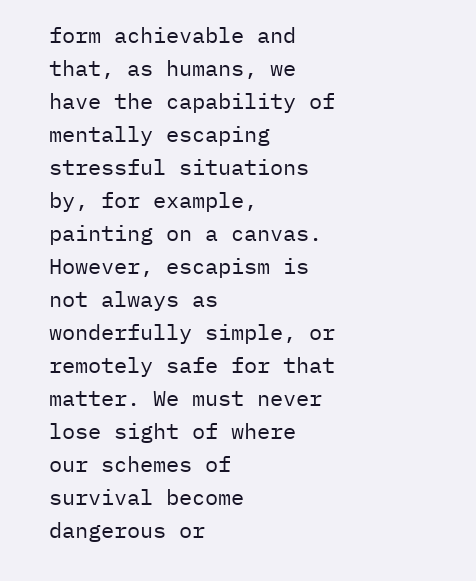form achievable and that, as humans, we have the capability of mentally escaping stressful situations by, for example, painting on a canvas. However, escapism is not always as wonderfully simple, or remotely safe for that matter. We must never lose sight of where our schemes of survival become dangerous or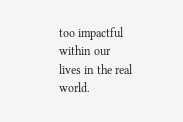too impactful within our lives in the real world.